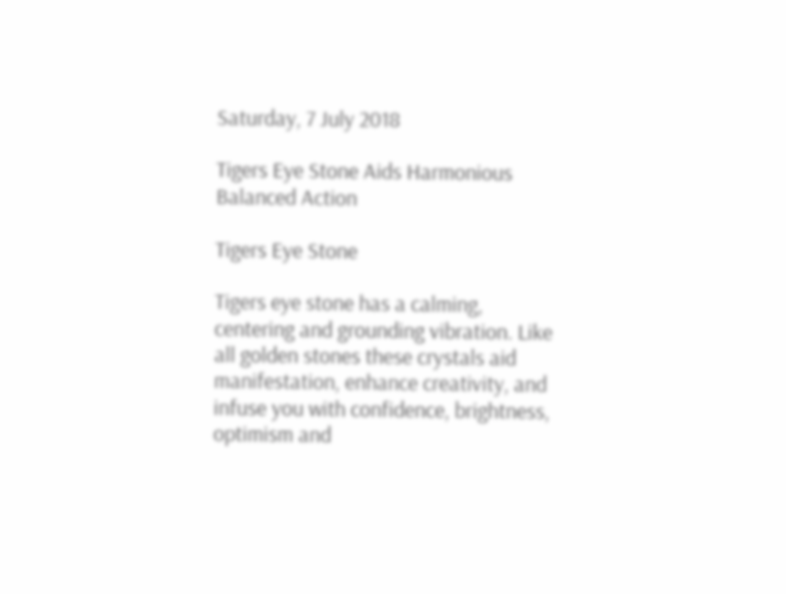Saturday, 7 July 2018

Tigers Eye Stone Aids Harmonious Balanced Action

Tigers Eye Stone

Tigers eye stone has a calming, centering and grounding vibration. Like all golden stones these crystals aid manifestation, enhance creativity, and infuse you with confidence, brightness, optimism and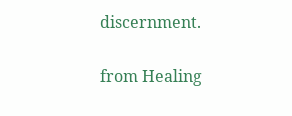discernment.

from Healing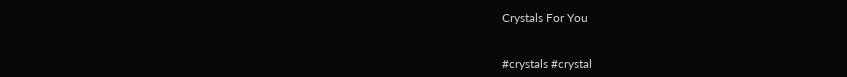Crystals For You


#crystals #crystal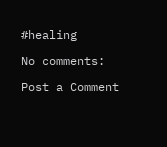#healing

No comments:

Post a Comment